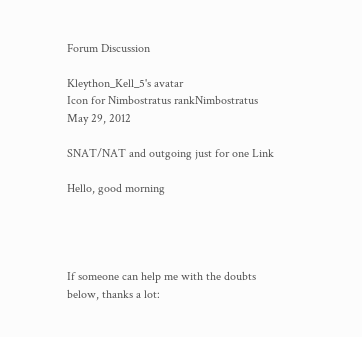Forum Discussion

Kleython_Kell_5's avatar
Icon for Nimbostratus rankNimbostratus
May 29, 2012

SNAT/NAT and outgoing just for one Link

Hello, good morning




If someone can help me with the doubts below, thanks a lot: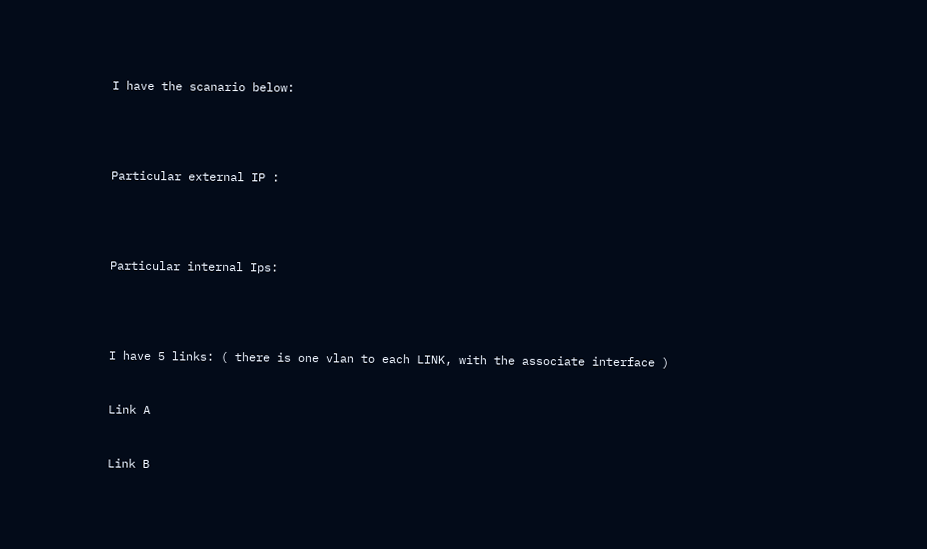I have the scanario below:




Particular external IP :




Particular internal Ips:




I have 5 links: ( there is one vlan to each LINK, with the associate interface )


Link A


Link B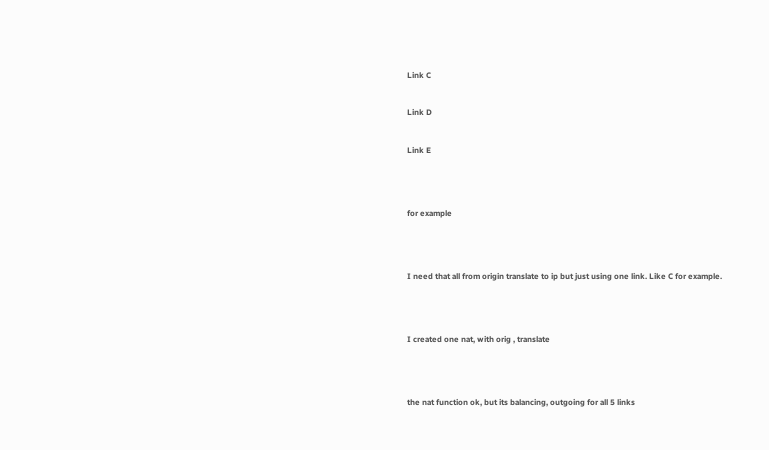Link C


Link D


Link E




for example




I need that all from origin translate to ip but just using one link. Like C for example.




I created one nat, with orig , translate




the nat function ok, but its balancing, outgoing for all 5 links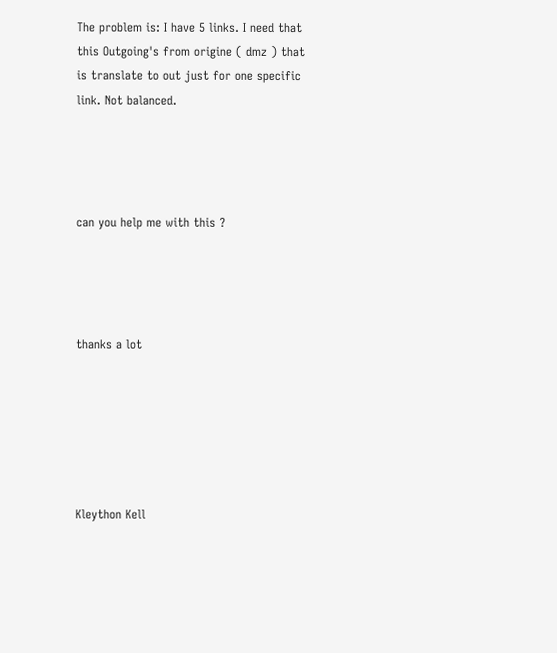The problem is: I have 5 links. I need that this Outgoing's from origine ( dmz ) that is translate to out just for one specific link. Not balanced.




can you help me with this ?




thanks a lot






Kleython Kell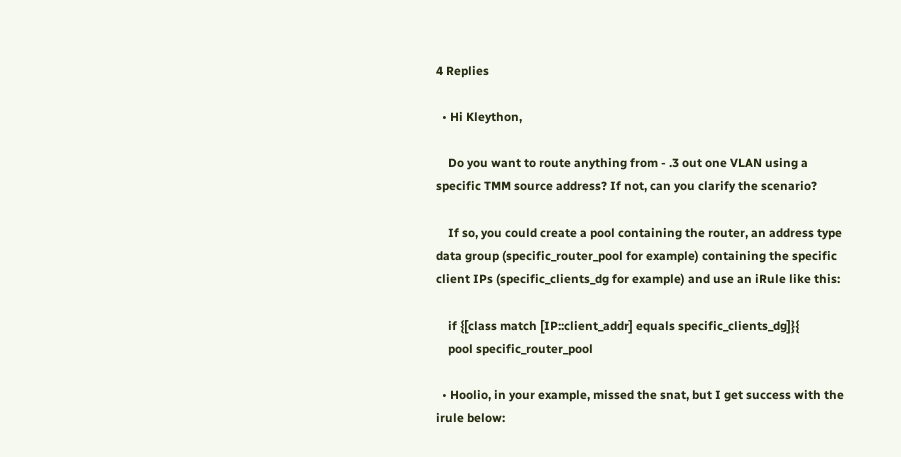4 Replies

  • Hi Kleython,

    Do you want to route anything from - .3 out one VLAN using a specific TMM source address? If not, can you clarify the scenario?

    If so, you could create a pool containing the router, an address type data group (specific_router_pool for example) containing the specific client IPs (specific_clients_dg for example) and use an iRule like this:

    if {[class match [IP::client_addr] equals specific_clients_dg]}{
    pool specific_router_pool

  • Hoolio, in your example, missed the snat, but I get success with the irule below: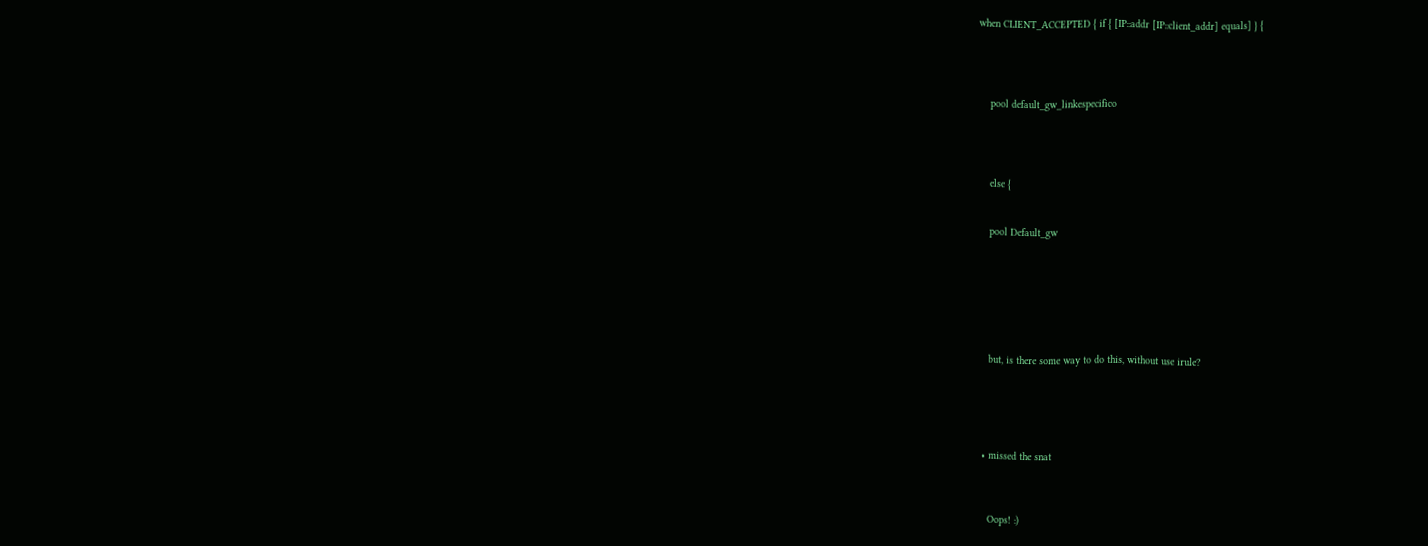when CLIENT_ACCEPTED { if { [IP::addr [IP::client_addr] equals] } {




    pool default_gw_linkespecifico




    else {


    pool Default_gw







    but, is there some way to do this, without use irule?





  • missed the snat



    Oops! :)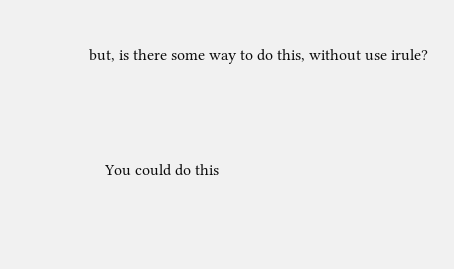but, is there some way to do this, without use irule?



    You could do this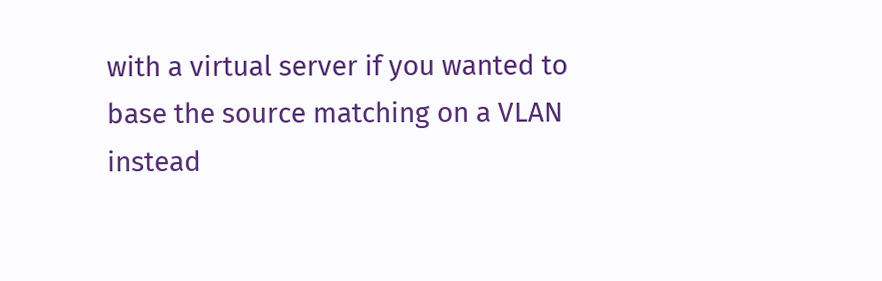with a virtual server if you wanted to base the source matching on a VLAN instead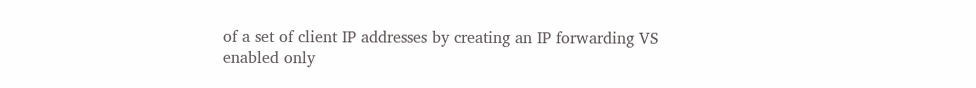of a set of client IP addresses by creating an IP forwarding VS enabled only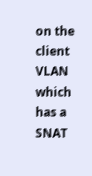on the client VLAN which has a SNAT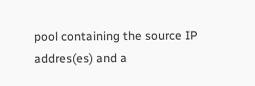pool containing the source IP addres(es) and a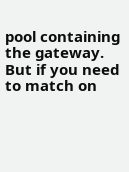pool containing the gateway. But if you need to match on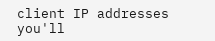client IP addresses you'll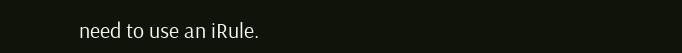need to use an iRule.